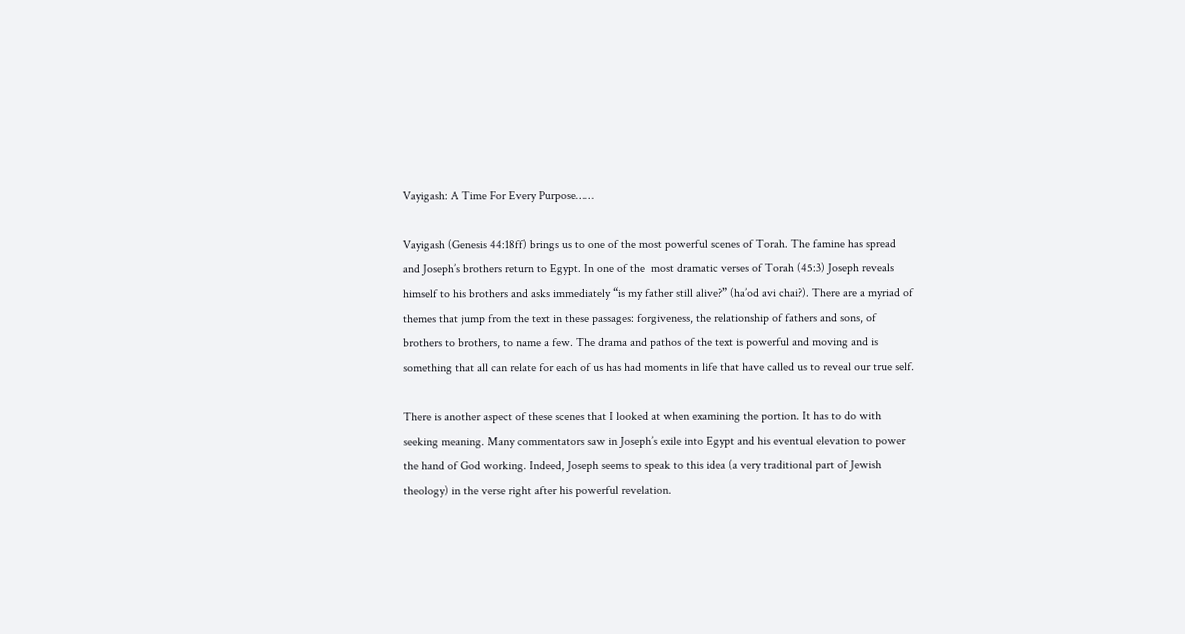Vayigash: A Time For Every Purpose……

Vayigash (Genesis 44:18ff) brings us to one of the most powerful scenes of Torah. The famine has spread and Joseph’s brothers return to Egypt. In one of the  most dramatic verses of Torah (45:3) Joseph reveals himself to his brothers and asks immediately “is my father still alive?” (ha’od avi chai?). There are a myriad of themes that jump from the text in these passages: forgiveness, the relationship of fathers and sons, of brothers to brothers, to name a few. The drama and pathos of the text is powerful and moving and is something that all can relate for each of us has had moments in life that have called us to reveal our true self.

There is another aspect of these scenes that I looked at when examining the portion. It has to do with seeking meaning. Many commentators saw in Joseph’s exile into Egypt and his eventual elevation to power the hand of God working. Indeed, Joseph seems to speak to this idea (a very traditional part of Jewish theology) in the verse right after his powerful revelation.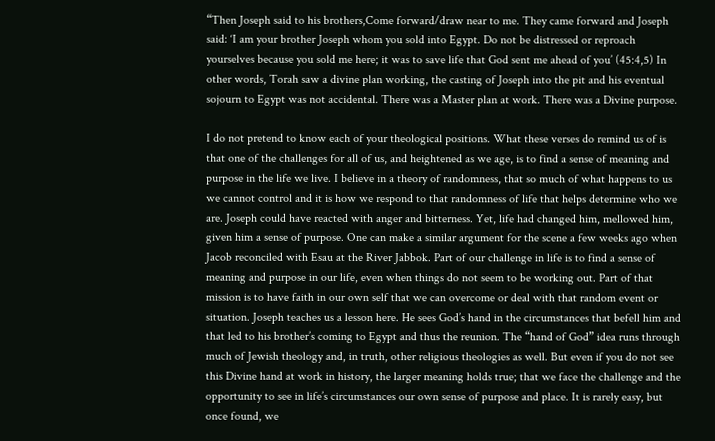“Then Joseph said to his brothers,Come forward/draw near to me. They came forward and Joseph said: ‘I am your brother Joseph whom you sold into Egypt. Do not be distressed or reproach yourselves because you sold me here; it was to save life that God sent me ahead of you’ (45:4,5) In other words, Torah saw a divine plan working, the casting of Joseph into the pit and his eventual sojourn to Egypt was not accidental. There was a Master plan at work. There was a Divine purpose.

I do not pretend to know each of your theological positions. What these verses do remind us of is that one of the challenges for all of us, and heightened as we age, is to find a sense of meaning and purpose in the life we live. I believe in a theory of randomness, that so much of what happens to us we cannot control and it is how we respond to that randomness of life that helps determine who we are. Joseph could have reacted with anger and bitterness. Yet, life had changed him, mellowed him, given him a sense of purpose. One can make a similar argument for the scene a few weeks ago when Jacob reconciled with Esau at the River Jabbok. Part of our challenge in life is to find a sense of meaning and purpose in our life, even when things do not seem to be working out. Part of that mission is to have faith in our own self that we can overcome or deal with that random event or situation. Joseph teaches us a lesson here. He sees God’s hand in the circumstances that befell him and that led to his brother’s coming to Egypt and thus the reunion. The “hand of God” idea runs through much of Jewish theology and, in truth, other religious theologies as well. But even if you do not see this Divine hand at work in history, the larger meaning holds true; that we face the challenge and the opportunity to see in life’s circumstances our own sense of purpose and place. It is rarely easy, but once found, we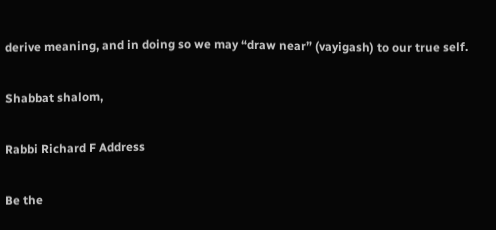derive meaning, and in doing so we may “draw near” (vayigash) to our true self.

Shabbat shalom,

Rabbi Richard F Address

Be the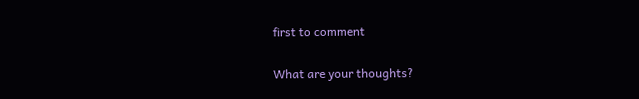first to comment

What are your thoughts?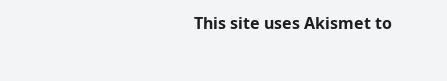This site uses Akismet to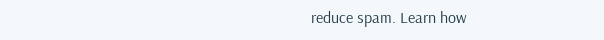reduce spam. Learn how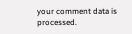your comment data is processed.